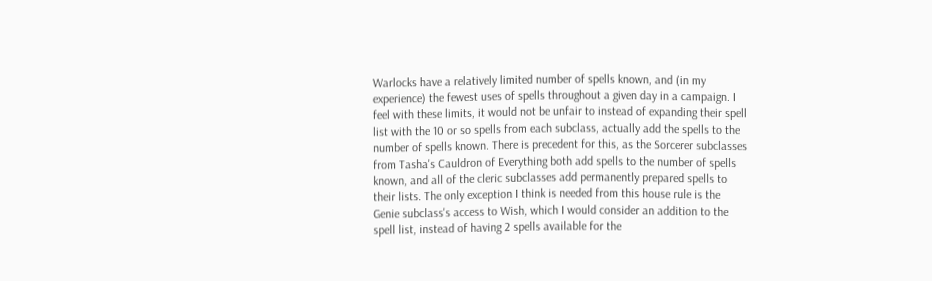Warlocks have a relatively limited number of spells known, and (in my experience) the fewest uses of spells throughout a given day in a campaign. I feel with these limits, it would not be unfair to instead of expanding their spell list with the 10 or so spells from each subclass, actually add the spells to the number of spells known. There is precedent for this, as the Sorcerer subclasses from Tasha's Cauldron of Everything both add spells to the number of spells known, and all of the cleric subclasses add permanently prepared spells to their lists. The only exception I think is needed from this house rule is the Genie subclass's access to Wish, which I would consider an addition to the spell list, instead of having 2 spells available for the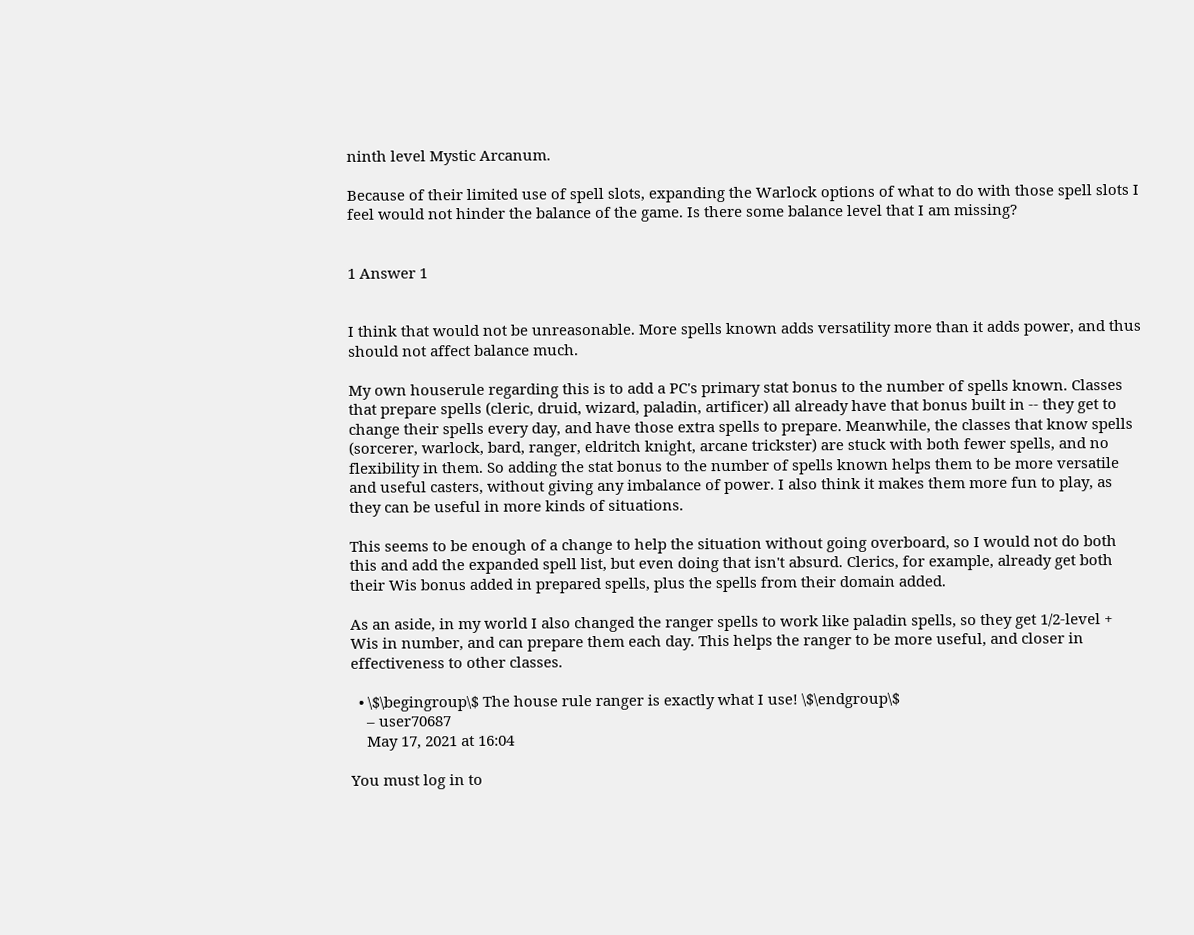ninth level Mystic Arcanum.

Because of their limited use of spell slots, expanding the Warlock options of what to do with those spell slots I feel would not hinder the balance of the game. Is there some balance level that I am missing?


1 Answer 1


I think that would not be unreasonable. More spells known adds versatility more than it adds power, and thus should not affect balance much.

My own houserule regarding this is to add a PC's primary stat bonus to the number of spells known. Classes that prepare spells (cleric, druid, wizard, paladin, artificer) all already have that bonus built in -- they get to change their spells every day, and have those extra spells to prepare. Meanwhile, the classes that know spells (sorcerer, warlock, bard, ranger, eldritch knight, arcane trickster) are stuck with both fewer spells, and no flexibility in them. So adding the stat bonus to the number of spells known helps them to be more versatile and useful casters, without giving any imbalance of power. I also think it makes them more fun to play, as they can be useful in more kinds of situations.

This seems to be enough of a change to help the situation without going overboard, so I would not do both this and add the expanded spell list, but even doing that isn't absurd. Clerics, for example, already get both their Wis bonus added in prepared spells, plus the spells from their domain added.

As an aside, in my world I also changed the ranger spells to work like paladin spells, so they get 1/2-level + Wis in number, and can prepare them each day. This helps the ranger to be more useful, and closer in effectiveness to other classes.

  • \$\begingroup\$ The house rule ranger is exactly what I use! \$\endgroup\$
    – user70687
    May 17, 2021 at 16:04

You must log in to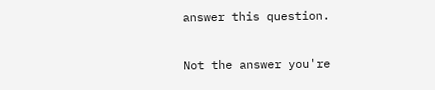answer this question.

Not the answer you're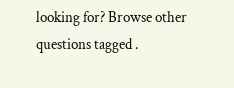looking for? Browse other questions tagged .